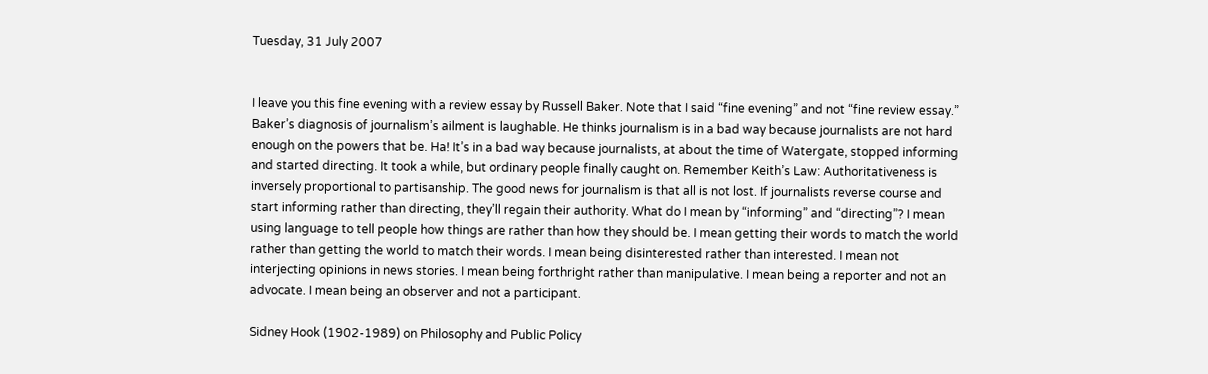Tuesday, 31 July 2007


I leave you this fine evening with a review essay by Russell Baker. Note that I said “fine evening” and not “fine review essay.” Baker’s diagnosis of journalism’s ailment is laughable. He thinks journalism is in a bad way because journalists are not hard enough on the powers that be. Ha! It’s in a bad way because journalists, at about the time of Watergate, stopped informing and started directing. It took a while, but ordinary people finally caught on. Remember Keith’s Law: Authoritativeness is inversely proportional to partisanship. The good news for journalism is that all is not lost. If journalists reverse course and start informing rather than directing, they’ll regain their authority. What do I mean by “informing” and “directing”? I mean using language to tell people how things are rather than how they should be. I mean getting their words to match the world rather than getting the world to match their words. I mean being disinterested rather than interested. I mean not interjecting opinions in news stories. I mean being forthright rather than manipulative. I mean being a reporter and not an advocate. I mean being an observer and not a participant.

Sidney Hook (1902-1989) on Philosophy and Public Policy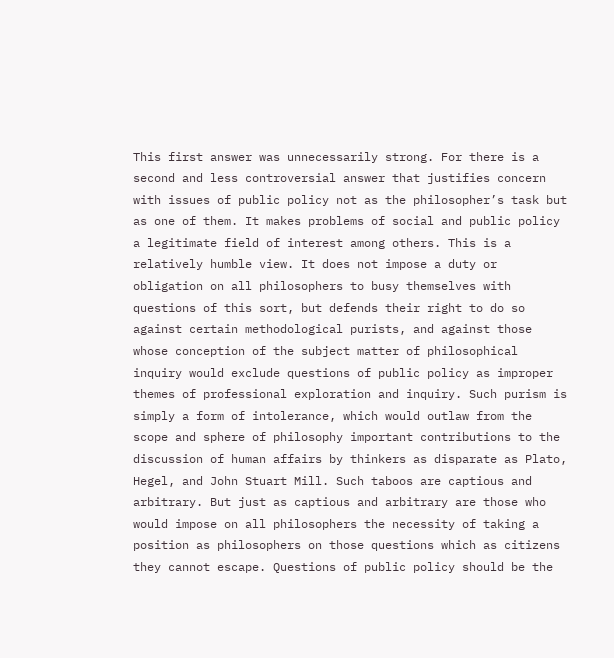This first answer was unnecessarily strong. For there is a second and less controversial answer that justifies concern with issues of public policy not as the philosopher’s task but as one of them. It makes problems of social and public policy a legitimate field of interest among others. This is a relatively humble view. It does not impose a duty or obligation on all philosophers to busy themselves with questions of this sort, but defends their right to do so against certain methodological purists, and against those whose conception of the subject matter of philosophical inquiry would exclude questions of public policy as improper themes of professional exploration and inquiry. Such purism is simply a form of intolerance, which would outlaw from the scope and sphere of philosophy important contributions to the discussion of human affairs by thinkers as disparate as Plato, Hegel, and John Stuart Mill. Such taboos are captious and arbitrary. But just as captious and arbitrary are those who would impose on all philosophers the necessity of taking a position as philosophers on those questions which as citizens they cannot escape. Questions of public policy should be the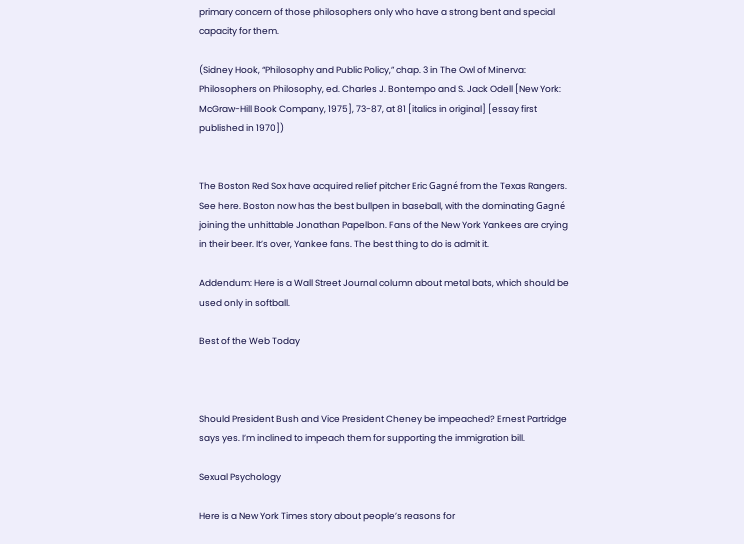primary concern of those philosophers only who have a strong bent and special capacity for them.

(Sidney Hook, “Philosophy and Public Policy,” chap. 3 in The Owl of Minerva: Philosophers on Philosophy, ed. Charles J. Bontempo and S. Jack Odell [New York: McGraw-Hill Book Company, 1975], 73-87, at 81 [italics in original] [essay first published in 1970])


The Boston Red Sox have acquired relief pitcher Eric Gagné from the Texas Rangers. See here. Boston now has the best bullpen in baseball, with the dominating Gagné joining the unhittable Jonathan Papelbon. Fans of the New York Yankees are crying in their beer. It’s over, Yankee fans. The best thing to do is admit it.

Addendum: Here is a Wall Street Journal column about metal bats, which should be used only in softball.

Best of the Web Today



Should President Bush and Vice President Cheney be impeached? Ernest Partridge says yes. I’m inclined to impeach them for supporting the immigration bill.

Sexual Psychology

Here is a New York Times story about people’s reasons for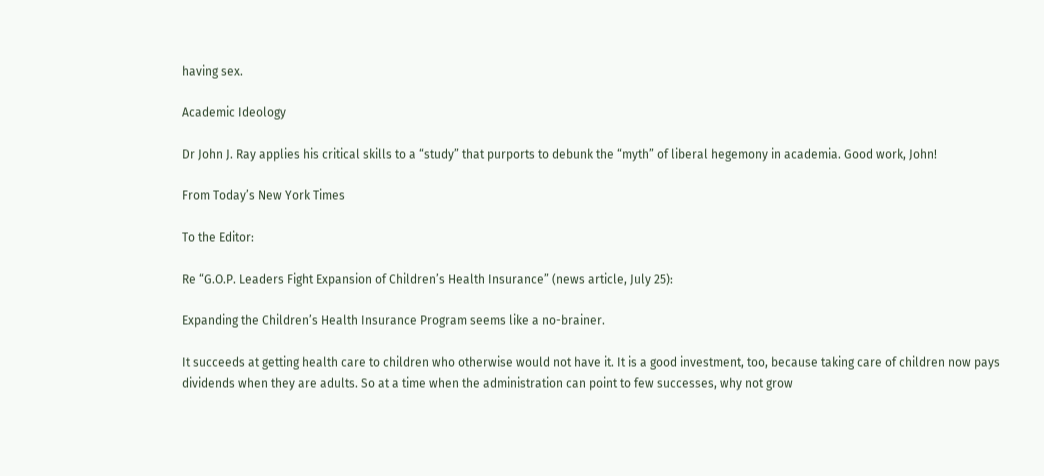having sex.

Academic Ideology

Dr John J. Ray applies his critical skills to a “study” that purports to debunk the “myth” of liberal hegemony in academia. Good work, John!

From Today’s New York Times

To the Editor:

Re “G.O.P. Leaders Fight Expansion of Children’s Health Insurance” (news article, July 25):

Expanding the Children’s Health Insurance Program seems like a no-brainer.

It succeeds at getting health care to children who otherwise would not have it. It is a good investment, too, because taking care of children now pays dividends when they are adults. So at a time when the administration can point to few successes, why not grow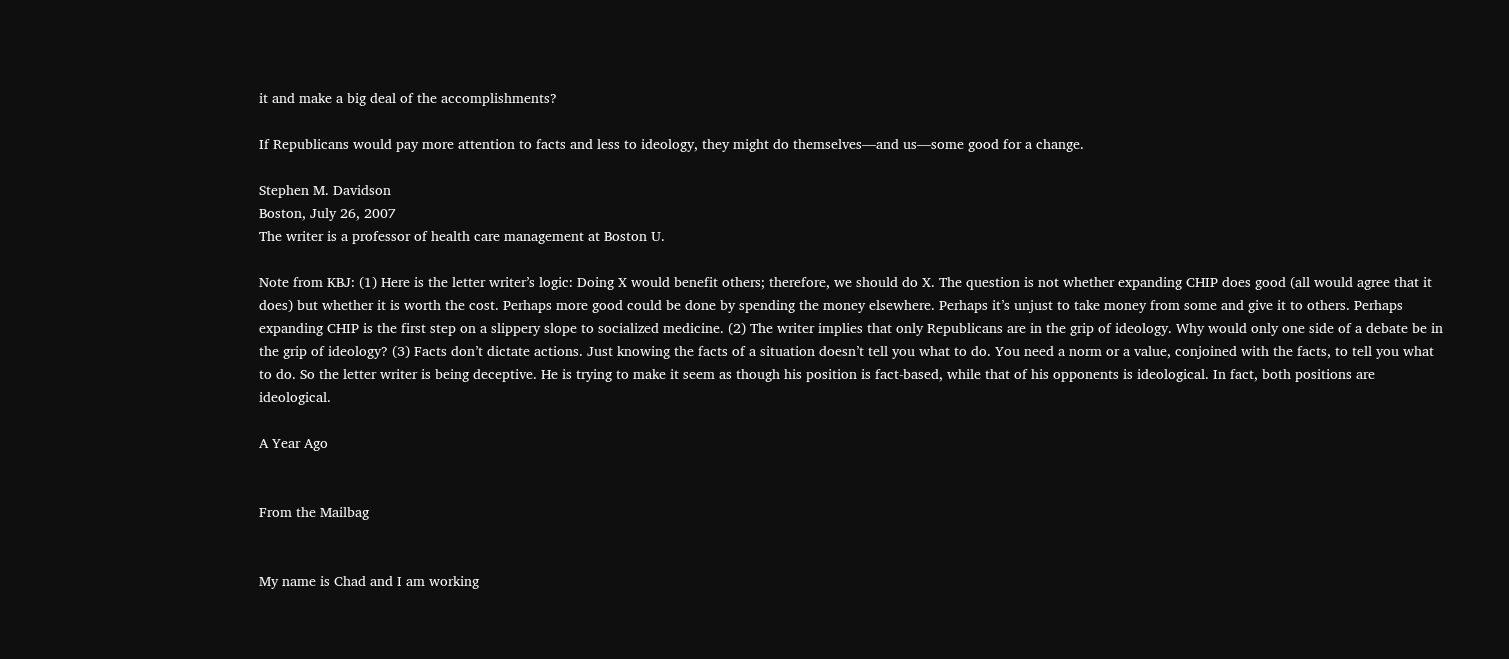it and make a big deal of the accomplishments?

If Republicans would pay more attention to facts and less to ideology, they might do themselves—and us—some good for a change.

Stephen M. Davidson
Boston, July 26, 2007
The writer is a professor of health care management at Boston U.

Note from KBJ: (1) Here is the letter writer’s logic: Doing X would benefit others; therefore, we should do X. The question is not whether expanding CHIP does good (all would agree that it does) but whether it is worth the cost. Perhaps more good could be done by spending the money elsewhere. Perhaps it’s unjust to take money from some and give it to others. Perhaps expanding CHIP is the first step on a slippery slope to socialized medicine. (2) The writer implies that only Republicans are in the grip of ideology. Why would only one side of a debate be in the grip of ideology? (3) Facts don’t dictate actions. Just knowing the facts of a situation doesn’t tell you what to do. You need a norm or a value, conjoined with the facts, to tell you what to do. So the letter writer is being deceptive. He is trying to make it seem as though his position is fact-based, while that of his opponents is ideological. In fact, both positions are ideological.

A Year Ago


From the Mailbag


My name is Chad and I am working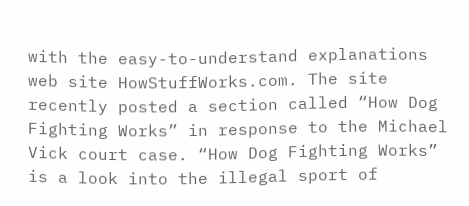with the easy-to-understand explanations web site HowStuffWorks.com. The site recently posted a section called “How Dog Fighting Works” in response to the Michael Vick court case. “How Dog Fighting Works” is a look into the illegal sport of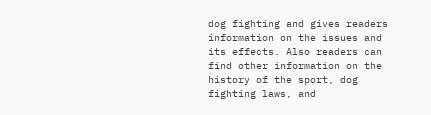dog fighting and gives readers information on the issues and its effects. Also readers can find other information on the history of the sport, dog fighting laws, and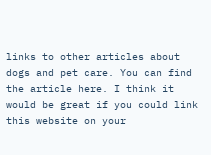links to other articles about dogs and pet care. You can find the article here. I think it would be great if you could link this website on your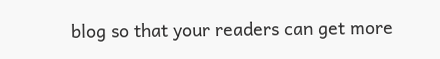blog so that your readers can get more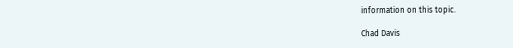information on this topic.

Chad Davis